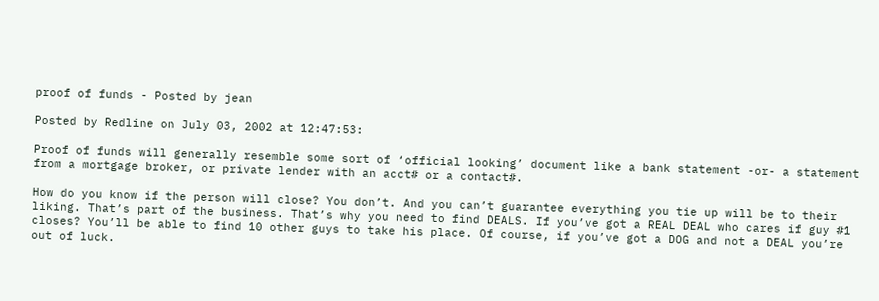proof of funds - Posted by jean

Posted by Redline on July 03, 2002 at 12:47:53:

Proof of funds will generally resemble some sort of ‘official looking’ document like a bank statement -or- a statement from a mortgage broker, or private lender with an acct# or a contact#.

How do you know if the person will close? You don’t. And you can’t guarantee everything you tie up will be to their liking. That’s part of the business. That’s why you need to find DEALS. If you’ve got a REAL DEAL who cares if guy #1 closes? You’ll be able to find 10 other guys to take his place. Of course, if you’ve got a DOG and not a DEAL you’re out of luck.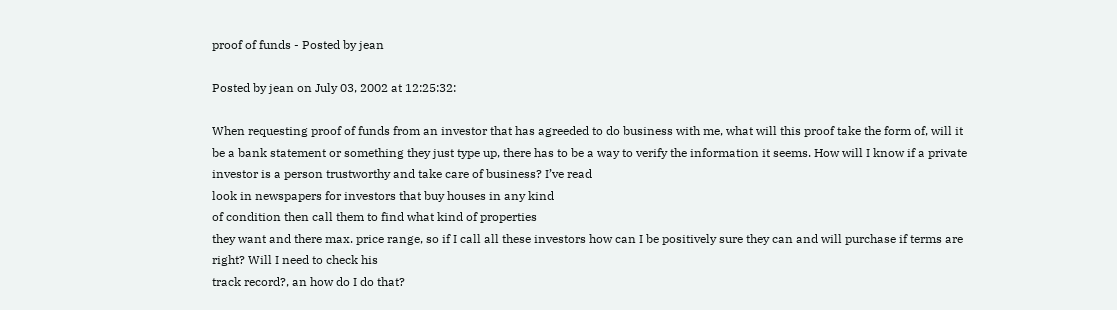proof of funds - Posted by jean

Posted by jean on July 03, 2002 at 12:25:32:

When requesting proof of funds from an investor that has agreeded to do business with me, what will this proof take the form of, will it be a bank statement or something they just type up, there has to be a way to verify the information it seems. How will I know if a private investor is a person trustworthy and take care of business? I’ve read
look in newspapers for investors that buy houses in any kind
of condition then call them to find what kind of properties
they want and there max. price range, so if I call all these investors how can I be positively sure they can and will purchase if terms are right? Will I need to check his
track record?, an how do I do that?